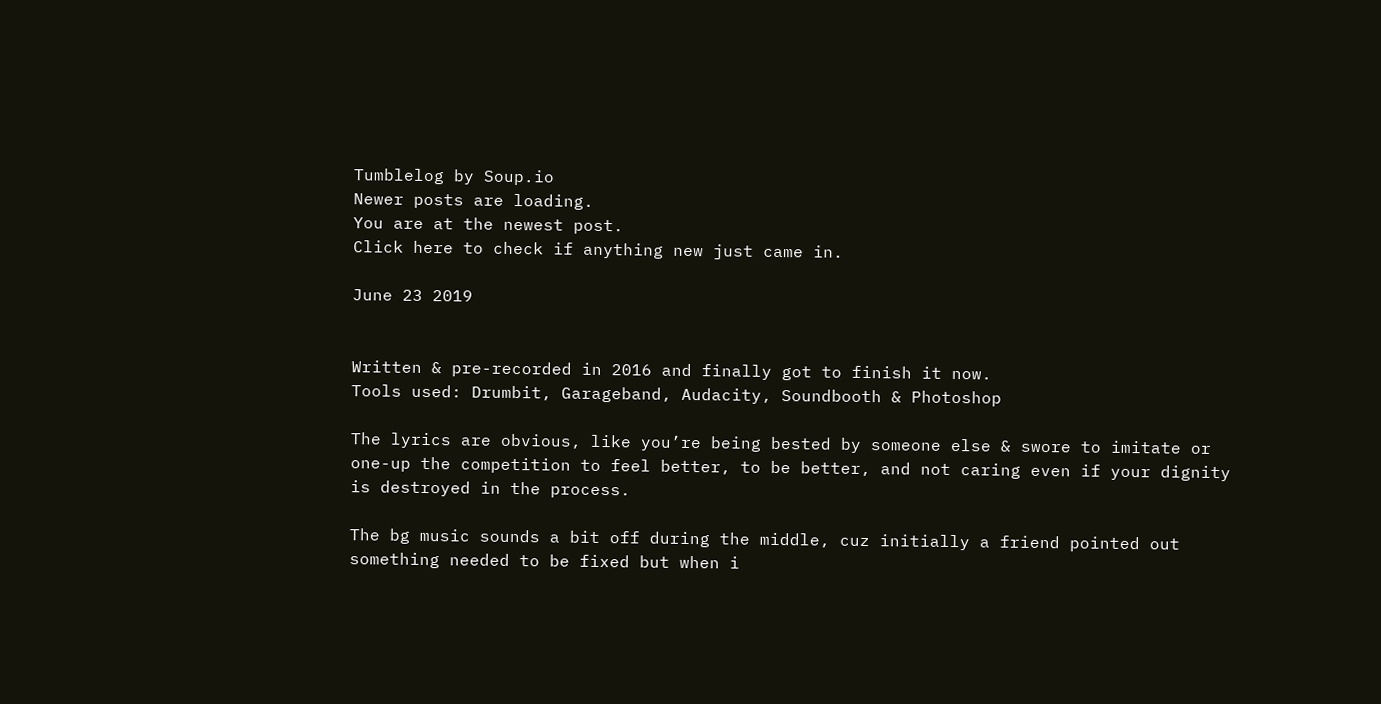Tumblelog by Soup.io
Newer posts are loading.
You are at the newest post.
Click here to check if anything new just came in.

June 23 2019


Written & pre-recorded in 2016 and finally got to finish it now.
Tools used: Drumbit, Garageband, Audacity, Soundbooth & Photoshop

The lyrics are obvious, like you’re being bested by someone else & swore to imitate or one-up the competition to feel better, to be better, and not caring even if your dignity is destroyed in the process.

The bg music sounds a bit off during the middle, cuz initially a friend pointed out something needed to be fixed but when i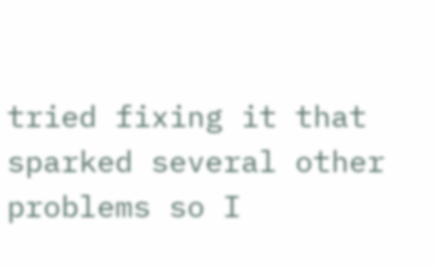tried fixing it that sparked several other problems so I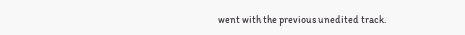went with the previous unedited track.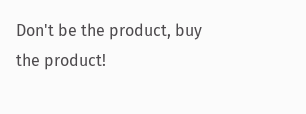Don't be the product, buy the product!